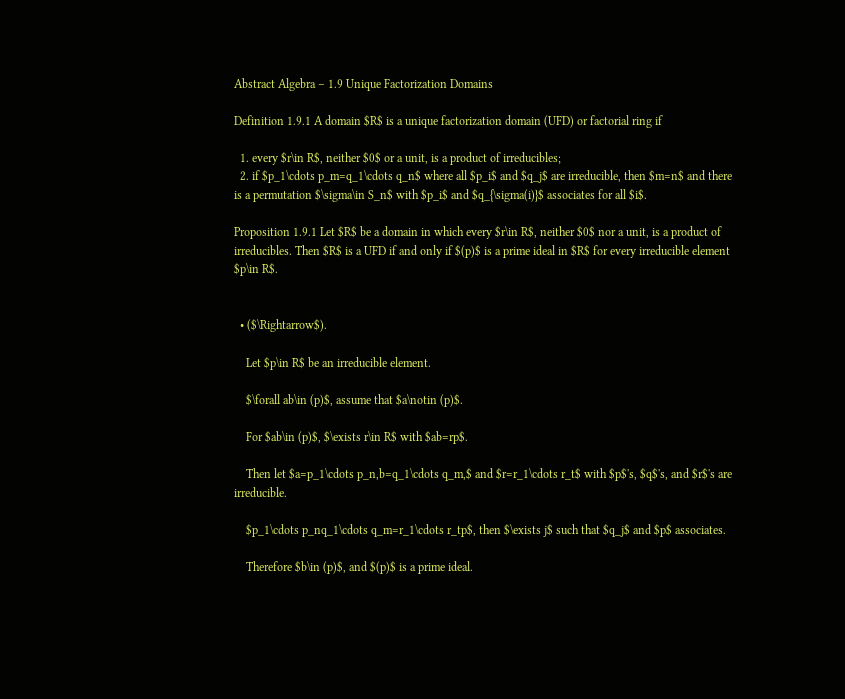Abstract Algebra – 1.9 Unique Factorization Domains

Definition 1.9.1 A domain $R$ is a unique factorization domain (UFD) or factorial ring if

  1. every $r\in R$, neither $0$ or a unit, is a product of irreducibles;
  2. if $p_1\cdots p_m=q_1\cdots q_n$ where all $p_i$ and $q_j$ are irreducible, then $m=n$ and there is a permutation $\sigma\in S_n$ with $p_i$ and $q_{\sigma(i)}$ associates for all $i$.

Proposition 1.9.1 Let $R$ be a domain in which every $r\in R$, neither $0$ nor a unit, is a product of irreducibles. Then $R$ is a UFD if and only if $(p)$ is a prime ideal in $R$ for every irreducible element $p\in R$.


  • ($\Rightarrow$).

    Let $p\in R$ be an irreducible element.

    $\forall ab\in (p)$, assume that $a\notin (p)$.

    For $ab\in (p)$, $\exists r\in R$ with $ab=rp$.

    Then let $a=p_1\cdots p_n,b=q_1\cdots q_m,$ and $r=r_1\cdots r_t$ with $p$'s, $q$'s, and $r$'s are irreducible.

    $p_1\cdots p_nq_1\cdots q_m=r_1\cdots r_tp$, then $\exists j$ such that $q_j$ and $p$ associates.

    Therefore $b\in (p)$, and $(p)$ is a prime ideal.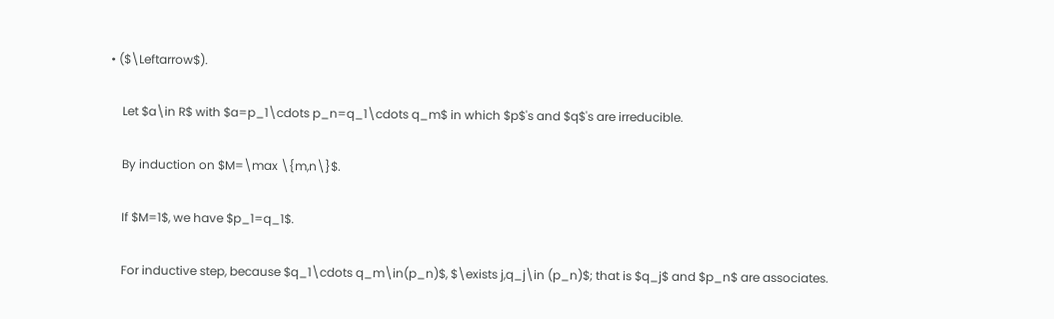• ($\Leftarrow$).

    Let $a\in R$ with $a=p_1\cdots p_n=q_1\cdots q_m$ in which $p$'s and $q$'s are irreducible.

    By induction on $M=\max \{m,n\}$.

    If $M=1$, we have $p_1=q_1$.

    For inductive step, because $q_1\cdots q_m\in(p_n)$, $\exists j,q_j\in (p_n)$; that is $q_j$ and $p_n$ are associates.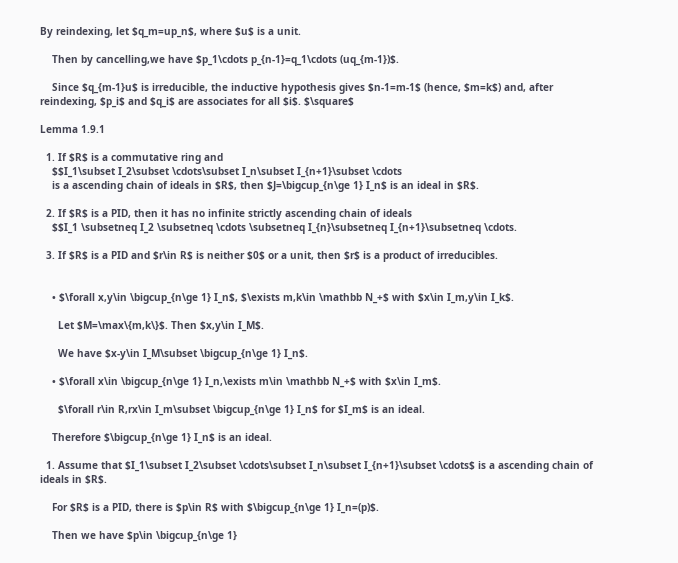By reindexing, let $q_m=up_n$, where $u$ is a unit.

    Then by cancelling,we have $p_1\cdots p_{n-1}=q_1\cdots (uq_{m-1})$.

    Since $q_{m-1}u$ is irreducible, the inductive hypothesis gives $n-1=m-1$ (hence, $m=k$) and, after reindexing, $p_i$ and $q_i$ are associates for all $i$. $\square$

Lemma 1.9.1

  1. If $R$ is a commutative ring and
    $$I_1\subset I_2\subset \cdots\subset I_n\subset I_{n+1}\subset \cdots
    is a ascending chain of ideals in $R$, then $J=\bigcup_{n\ge 1} I_n$ is an ideal in $R$.

  2. If $R$ is a PID, then it has no infinite strictly ascending chain of ideals
    $$I_1 \subsetneq I_2 \subsetneq \cdots \subsetneq I_{n}\subsetneq I_{n+1}\subsetneq \cdots.

  3. If $R$ is a PID and $r\in R$ is neither $0$ or a unit, then $r$ is a product of irreducibles.


    • $\forall x,y\in \bigcup_{n\ge 1} I_n$, $\exists m,k\in \mathbb N_+$ with $x\in I_m,y\in I_k$.

      Let $M=\max\{m,k\}$. Then $x,y\in I_M$.

      We have $x-y\in I_M\subset \bigcup_{n\ge 1} I_n$.

    • $\forall x\in \bigcup_{n\ge 1} I_n,\exists m\in \mathbb N_+$ with $x\in I_m$.

      $\forall r\in R,rx\in I_m\subset \bigcup_{n\ge 1} I_n$ for $I_m$ is an ideal.

    Therefore $\bigcup_{n\ge 1} I_n$ is an ideal.

  1. Assume that $I_1\subset I_2\subset \cdots\subset I_n\subset I_{n+1}\subset \cdots$ is a ascending chain of ideals in $R$.

    For $R$ is a PID, there is $p\in R$ with $\bigcup_{n\ge 1} I_n=(p)$.

    Then we have $p\in \bigcup_{n\ge 1}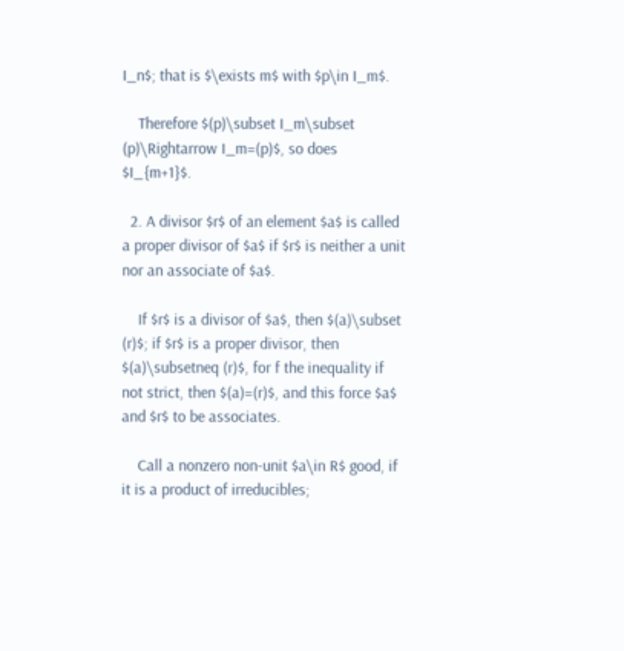I_n$; that is $\exists m$ with $p\in I_m$.

    Therefore $(p)\subset I_m\subset (p)\Rightarrow I_m=(p)$, so does $I_{m+1}$.

  2. A divisor $r$ of an element $a$ is called a proper divisor of $a$ if $r$ is neither a unit nor an associate of $a$.

    If $r$ is a divisor of $a$, then $(a)\subset (r)$; if $r$ is a proper divisor, then $(a)\subsetneq (r)$, for f the inequality if not strict, then $(a)=(r)$, and this force $a$ and $r$ to be associates.

    Call a nonzero non-unit $a\in R$ good, if it is a product of irreducibles;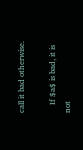call it bad otherwise.

    If $a$ is bad, it is not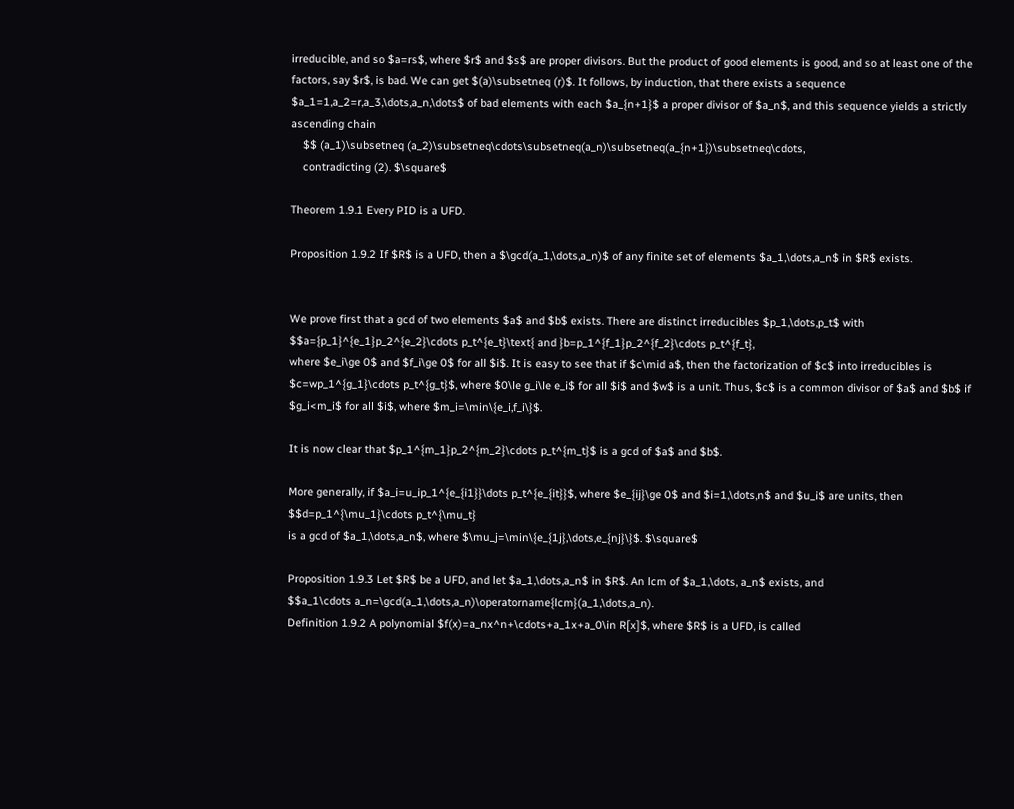irreducible, and so $a=rs$, where $r$ and $s$ are proper divisors. But the product of good elements is good, and so at least one of the factors, say $r$, is bad. We can get $(a)\subsetneq (r)$. It follows, by induction, that there exists a sequence $a_1=1,a_2=r,a_3,\dots,a_n,\dots$ of bad elements with each $a_{n+1}$ a proper divisor of $a_n$, and this sequence yields a strictly ascending chain
    $$ (a_1)\subsetneq (a_2)\subsetneq\cdots\subsetneq(a_n)\subsetneq(a_{n+1})\subsetneq\cdots,
    contradicting (2). $\square$

Theorem 1.9.1 Every PID is a UFD.

Proposition 1.9.2 If $R$ is a UFD, then a $\gcd(a_1,\dots,a_n)$ of any finite set of elements $a_1,\dots,a_n$ in $R$ exists.


We prove first that a gcd of two elements $a$ and $b$ exists. There are distinct irreducibles $p_1,\dots,p_t$ with
$$a={p_1}^{e_1}p_2^{e_2}\cdots p_t^{e_t}\text{ and }b=p_1^{f_1}p_2^{f_2}\cdots p_t^{f_t},
where $e_i\ge 0$ and $f_i\ge 0$ for all $i$. It is easy to see that if $c\mid a$, then the factorization of $c$ into irreducibles is $c=wp_1^{g_1}\cdots p_t^{g_t}$, where $0\le g_i\le e_i$ for all $i$ and $w$ is a unit. Thus, $c$ is a common divisor of $a$ and $b$ if $g_i<m_i$ for all $i$, where $m_i=\min\{e_i,f_i\}$.

It is now clear that $p_1^{m_1}p_2^{m_2}\cdots p_t^{m_t}$ is a gcd of $a$ and $b$.

More generally, if $a_i=u_ip_1^{e_{i1}}\dots p_t^{e_{it}}$, where $e_{ij}\ge 0$ and $i=1,\dots,n$ and $u_i$ are units, then
$$d=p_1^{\mu_1}\cdots p_t^{\mu_t}
is a gcd of $a_1,\dots,a_n$, where $\mu_j=\min\{e_{1j},\dots,e_{nj}\}$. $\square$

Proposition 1.9.3 Let $R$ be a UFD, and let $a_1,\dots,a_n$ in $R$. An lcm of $a_1,\dots, a_n$ exists, and
$$a_1\cdots a_n=\gcd(a_1,\dots,a_n)\operatorname{lcm}(a_1,\dots,a_n).
Definition 1.9.2 A polynomial $f(x)=a_nx^n+\cdots+a_1x+a_0\in R[x]$, where $R$ is a UFD, is called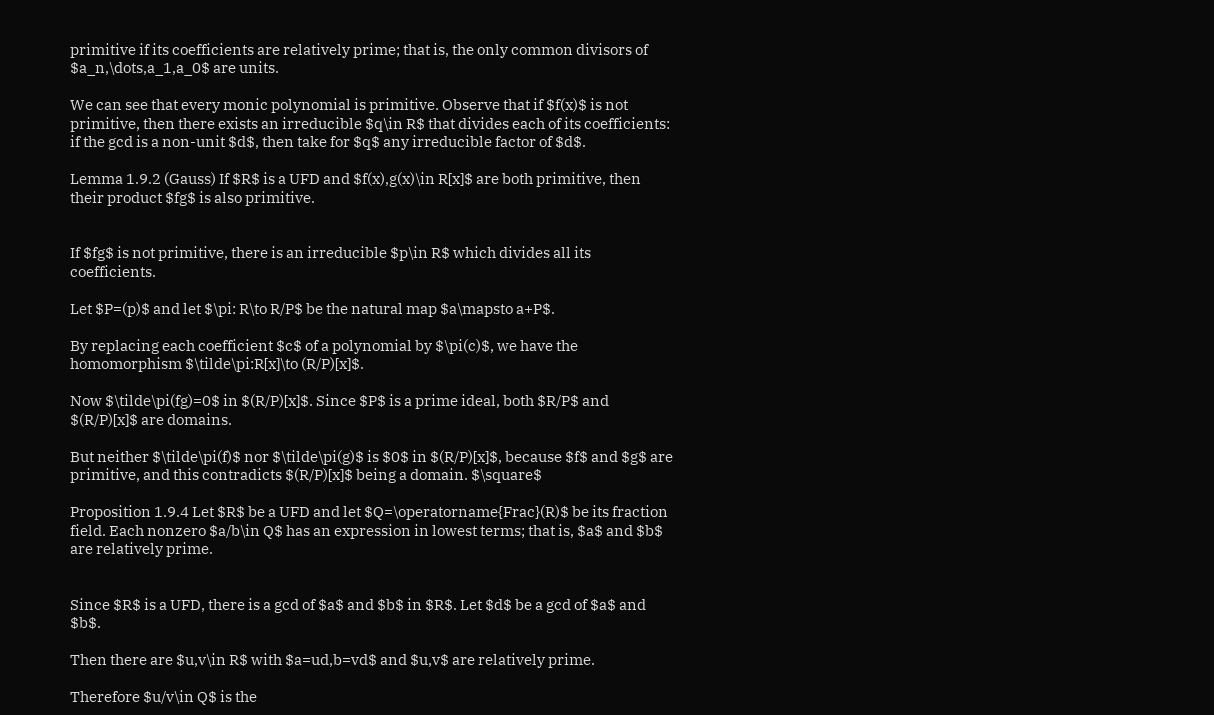primitive if its coefficients are relatively prime; that is, the only common divisors of $a_n,\dots,a_1,a_0$ are units.

We can see that every monic polynomial is primitive. Observe that if $f(x)$ is not primitive, then there exists an irreducible $q\in R$ that divides each of its coefficients: if the gcd is a non-unit $d$, then take for $q$ any irreducible factor of $d$.

Lemma 1.9.2 (Gauss) If $R$ is a UFD and $f(x),g(x)\in R[x]$ are both primitive, then their product $fg$ is also primitive.


If $fg$ is not primitive, there is an irreducible $p\in R$ which divides all its coefficients.

Let $P=(p)$ and let $\pi: R\to R/P$ be the natural map $a\mapsto a+P$.

By replacing each coefficient $c$ of a polynomial by $\pi(c)$, we have the homomorphism $\tilde\pi:R[x]\to (R/P)[x]$.

Now $\tilde\pi(fg)=0$ in $(R/P)[x]$. Since $P$ is a prime ideal, both $R/P$ and $(R/P)[x]$ are domains.

But neither $\tilde\pi(f)$ nor $\tilde\pi(g)$ is $0$ in $(R/P)[x]$, because $f$ and $g$ are primitive, and this contradicts $(R/P)[x]$ being a domain. $\square$

Proposition 1.9.4 Let $R$ be a UFD and let $Q=\operatorname{Frac}(R)$ be its fraction field. Each nonzero $a/b\in Q$ has an expression in lowest terms; that is, $a$ and $b$ are relatively prime.


Since $R$ is a UFD, there is a gcd of $a$ and $b$ in $R$. Let $d$ be a gcd of $a$ and $b$.

Then there are $u,v\in R$ with $a=ud,b=vd$ and $u,v$ are relatively prime.

Therefore $u/v\in Q$ is the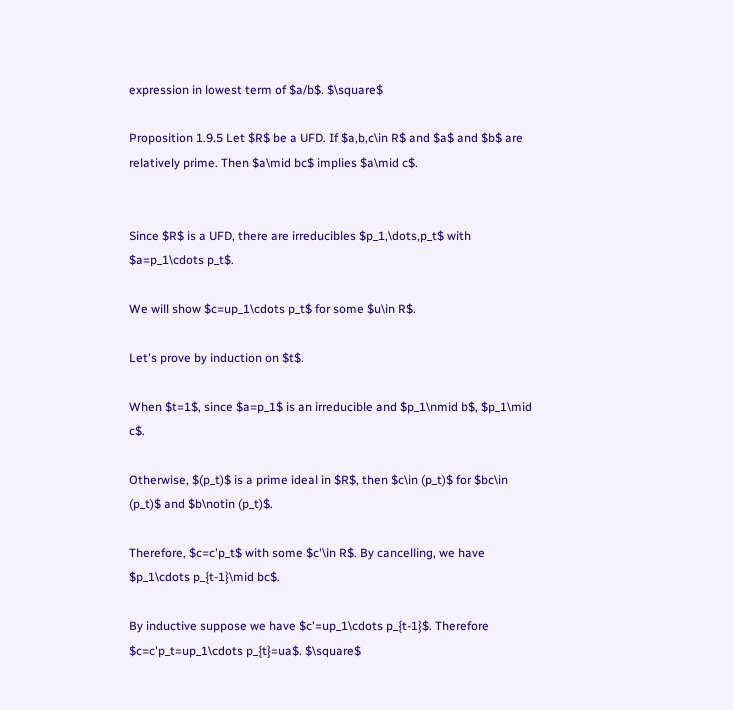expression in lowest term of $a/b$. $\square$

Proposition 1.9.5 Let $R$ be a UFD. If $a,b,c\in R$ and $a$ and $b$ are relatively prime. Then $a\mid bc$ implies $a\mid c$.


Since $R$ is a UFD, there are irreducibles $p_1,\dots,p_t$ with $a=p_1\cdots p_t$.

We will show $c=up_1\cdots p_t$ for some $u\in R$.

Let's prove by induction on $t$.

When $t=1$, since $a=p_1$ is an irreducible and $p_1\nmid b$, $p_1\mid c$.

Otherwise, $(p_t)$ is a prime ideal in $R$, then $c\in (p_t)$ for $bc\in (p_t)$ and $b\notin (p_t)$.

Therefore, $c=c'p_t$ with some $c'\in R$. By cancelling, we have $p_1\cdots p_{t-1}\mid bc$.

By inductive suppose we have $c'=up_1\cdots p_{t-1}$. Therefore $c=c'p_t=up_1\cdots p_{t}=ua$. $\square$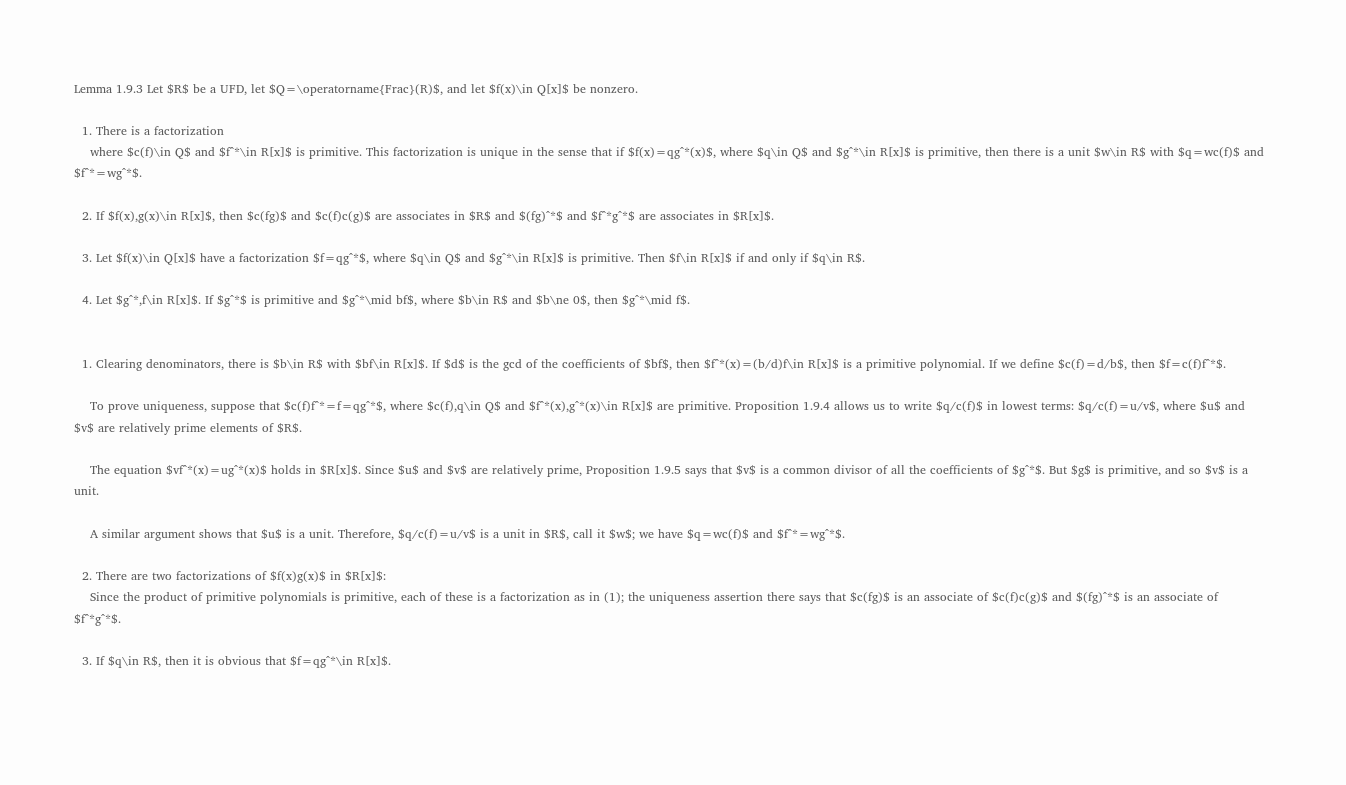Lemma 1.9.3 Let $R$ be a UFD, let $Q=\operatorname{Frac}(R)$, and let $f(x)\in Q[x]$ be nonzero.

  1. There is a factorization
    where $c(f)\in Q$ and $f^*\in R[x]$ is primitive. This factorization is unique in the sense that if $f(x)=qg^*(x)$, where $q\in Q$ and $g^*\in R[x]$ is primitive, then there is a unit $w\in R$ with $q=wc(f)$ and $f^*=wg^*$.

  2. If $f(x),g(x)\in R[x]$, then $c(fg)$ and $c(f)c(g)$ are associates in $R$ and $(fg)^*$ and $f^*g^*$ are associates in $R[x]$.

  3. Let $f(x)\in Q[x]$ have a factorization $f=qg^*$, where $q\in Q$ and $g^*\in R[x]$ is primitive. Then $f\in R[x]$ if and only if $q\in R$.

  4. Let $g^*,f\in R[x]$. If $g^*$ is primitive and $g^*\mid bf$, where $b\in R$ and $b\ne 0$, then $g^*\mid f$.


  1. Clearing denominators, there is $b\in R$ with $bf\in R[x]$. If $d$ is the gcd of the coefficients of $bf$, then $f^*(x)=(b/d)f\in R[x]$ is a primitive polynomial. If we define $c(f)=d/b$, then $f=c(f)f^*$.

    To prove uniqueness, suppose that $c(f)f^*=f=qg^*$, where $c(f),q\in Q$ and $f^*(x),g^*(x)\in R[x]$ are primitive. Proposition 1.9.4 allows us to write $q/c(f)$ in lowest terms: $q/c(f)=u/v$, where $u$ and $v$ are relatively prime elements of $R$.

    The equation $vf^*(x)=ug^*(x)$ holds in $R[x]$. Since $u$ and $v$ are relatively prime, Proposition 1.9.5 says that $v$ is a common divisor of all the coefficients of $g^*$. But $g$ is primitive, and so $v$ is a unit.

    A similar argument shows that $u$ is a unit. Therefore, $q/c(f)=u/v$ is a unit in $R$, call it $w$; we have $q=wc(f)$ and $f^*=wg^*$.

  2. There are two factorizations of $f(x)g(x)$ in $R[x]$:
    Since the product of primitive polynomials is primitive, each of these is a factorization as in (1); the uniqueness assertion there says that $c(fg)$ is an associate of $c(f)c(g)$ and $(fg)^*$ is an associate of $f^*g^*$.

  3. If $q\in R$, then it is obvious that $f=qg^*\in R[x]$.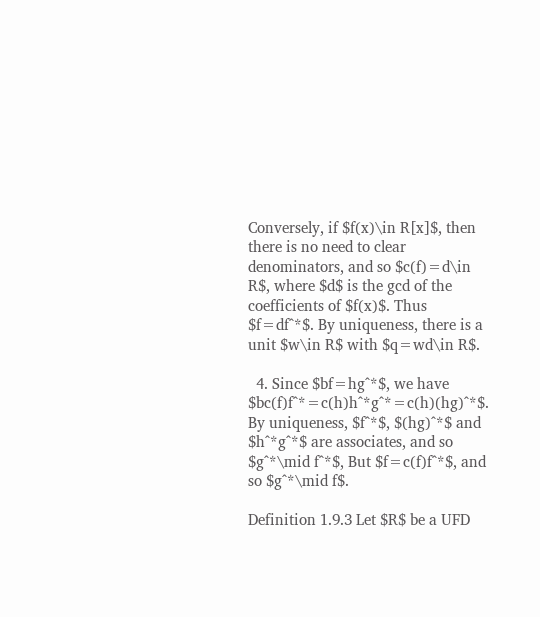Conversely, if $f(x)\in R[x]$, then there is no need to clear denominators, and so $c(f)=d\in R$, where $d$ is the gcd of the coefficients of $f(x)$. Thus $f=df^*$. By uniqueness, there is a unit $w\in R$ with $q=wd\in R$.

  4. Since $bf=hg^*$, we have $bc(f)f^*=c(h)h^*g^*=c(h)(hg)^*$. By uniqueness, $f^*$, $(hg)^*$ and $h^*g^*$ are associates, and so $g^*\mid f^*$, But $f=c(f)f^*$, and so $g^*\mid f$.

Definition 1.9.3 Let $R$ be a UFD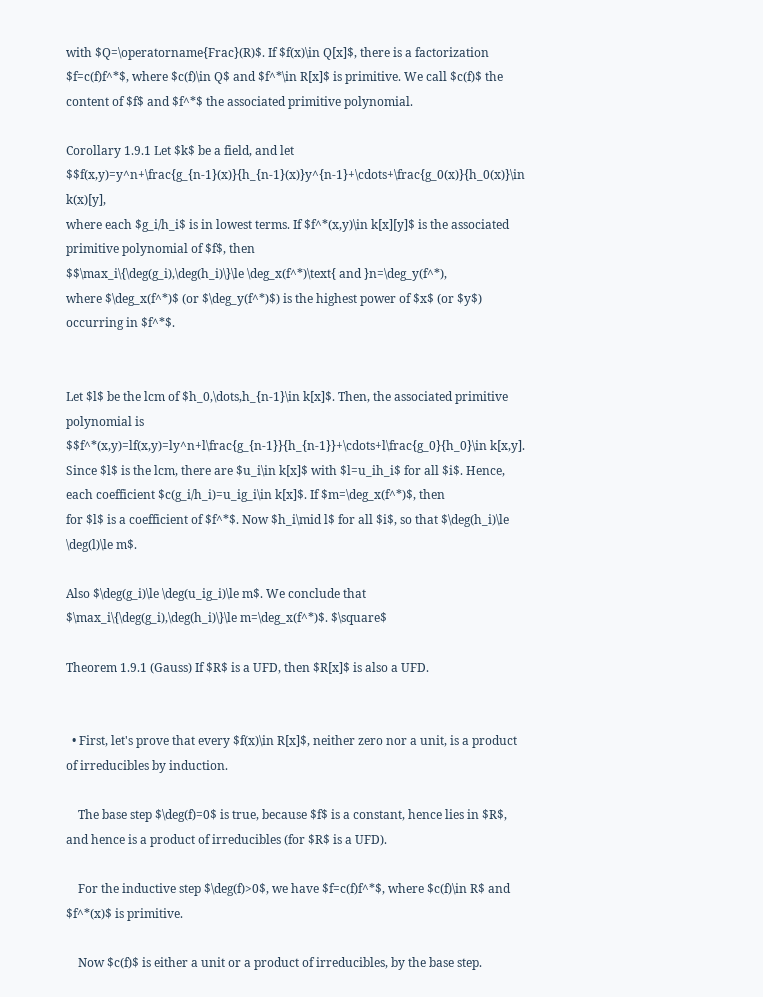with $Q=\operatorname{Frac}(R)$. If $f(x)\in Q[x]$, there is a factorization $f=c(f)f^*$, where $c(f)\in Q$ and $f^*\in R[x]$ is primitive. We call $c(f)$ the content of $f$ and $f^*$ the associated primitive polynomial.

Corollary 1.9.1 Let $k$ be a field, and let
$$f(x,y)=y^n+\frac{g_{n-1}(x)}{h_{n-1}(x)}y^{n-1}+\cdots+\frac{g_0(x)}{h_0(x)}\in k(x)[y],
where each $g_i/h_i$ is in lowest terms. If $f^*(x,y)\in k[x][y]$ is the associated primitive polynomial of $f$, then
$$\max_i\{\deg(g_i),\deg(h_i)\}\le \deg_x(f^*)\text{ and }n=\deg_y(f^*),
where $\deg_x(f^*)$ (or $\deg_y(f^*)$) is the highest power of $x$ (or $y$) occurring in $f^*$.


Let $l$ be the lcm of $h_0,\dots,h_{n-1}\in k[x]$. Then, the associated primitive polynomial is
$$f^*(x,y)=lf(x,y)=ly^n+l\frac{g_{n-1}}{h_{n-1}}+\cdots+l\frac{g_0}{h_0}\in k[x,y].
Since $l$ is the lcm, there are $u_i\in k[x]$ with $l=u_ih_i$ for all $i$. Hence, each coefficient $c(g_i/h_i)=u_ig_i\in k[x]$. If $m=\deg_x(f^*)$, then
for $l$ is a coefficient of $f^*$. Now $h_i\mid l$ for all $i$, so that $\deg(h_i)\le \deg(l)\le m$.

Also $\deg(g_i)\le \deg(u_ig_i)\le m$. We conclude that $\max_i\{\deg(g_i),\deg(h_i)\}\le m=\deg_x(f^*)$. $\square$

Theorem 1.9.1 (Gauss) If $R$ is a UFD, then $R[x]$ is also a UFD.


  • First, let's prove that every $f(x)\in R[x]$, neither zero nor a unit, is a product of irreducibles by induction.

    The base step $\deg(f)=0$ is true, because $f$ is a constant, hence lies in $R$, and hence is a product of irreducibles (for $R$ is a UFD).

    For the inductive step $\deg(f)>0$, we have $f=c(f)f^*$, where $c(f)\in R$ and $f^*(x)$ is primitive.

    Now $c(f)$ is either a unit or a product of irreducibles, by the base step.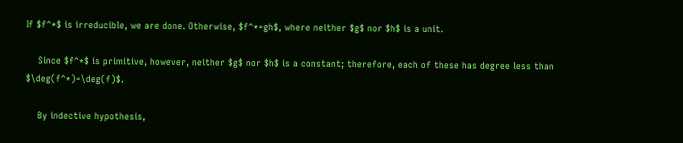If $f^*$ is irreducible, we are done. Otherwise, $f^*=gh$, where neither $g$ nor $h$ is a unit.

    Since $f^*$ is primitive, however, neither $g$ nor $h$ is a constant; therefore, each of these has degree less than $\deg(f^*)=\deg(f)$.

    By indective hypothesis,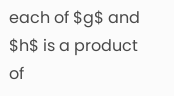each of $g$ and $h$ is a product of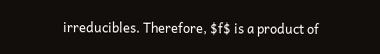irreducibles. Therefore, $f$ is a product of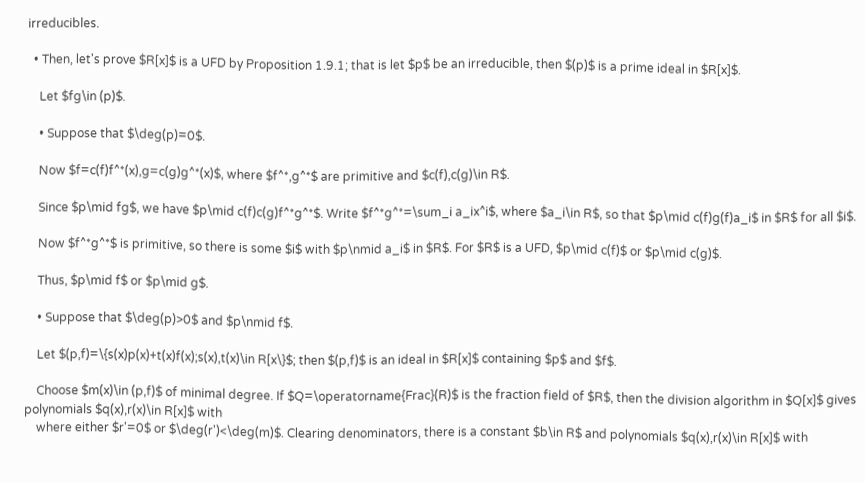irreducibles.

  • Then, let's prove $R[x]$ is a UFD by Proposition 1.9.1; that is let $p$ be an irreducible, then $(p)$ is a prime ideal in $R[x]$.

    Let $fg\in (p)$.

    • Suppose that $\deg(p)=0$.

    Now $f=c(f)f^*(x),g=c(g)g^*(x)$, where $f^*,g^*$ are primitive and $c(f),c(g)\in R$.

    Since $p\mid fg$, we have $p\mid c(f)c(g)f^*g^*$. Write $f^*g^*=\sum_i a_ix^i$, where $a_i\in R$, so that $p\mid c(f)g(f)a_i$ in $R$ for all $i$.

    Now $f^*g^*$ is primitive, so there is some $i$ with $p\nmid a_i$ in $R$. For $R$ is a UFD, $p\mid c(f)$ or $p\mid c(g)$.

    Thus, $p\mid f$ or $p\mid g$.

    • Suppose that $\deg(p)>0$ and $p\nmid f$.

    Let $(p,f)=\{s(x)p(x)+t(x)f(x);s(x),t(x)\in R[x\}$; then $(p,f)$ is an ideal in $R[x]$ containing $p$ and $f$.

    Choose $m(x)\in (p,f)$ of minimal degree. If $Q=\operatorname{Frac}(R)$ is the fraction field of $R$, then the division algorithm in $Q[x]$ gives polynomials $q(x),r(x)\in R[x]$ with
    where either $r'=0$ or $\deg(r')<\deg(m)$. Clearing denominators, there is a constant $b\in R$ and polynomials $q(x),r(x)\in R[x]$ with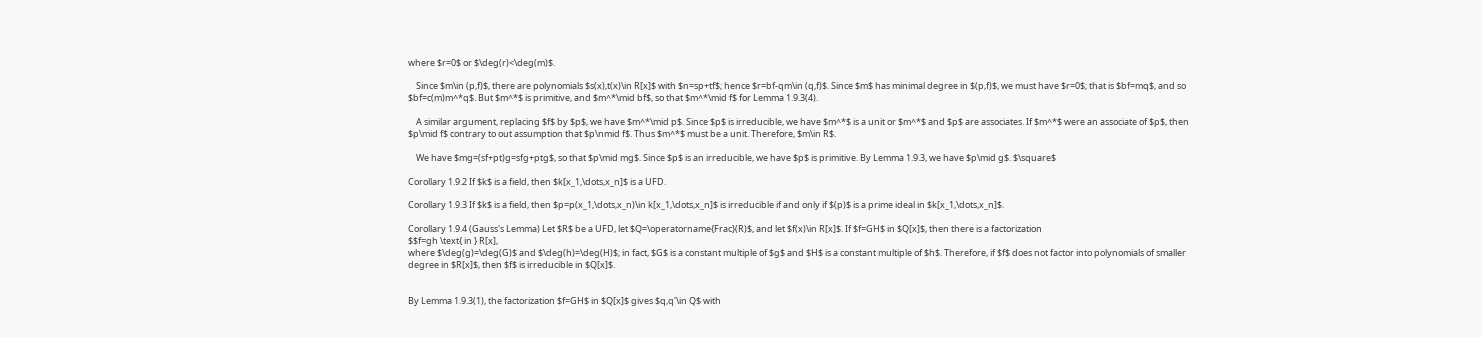where $r=0$ or $\deg(r)<\deg(m)$.

    Since $m\in (p,f)$, there are polynomials $s(x),t(x)\in R[x]$ with $n=sp+tf$; hence $r=bf-qm\in (q,f)$. Since $m$ has minimal degree in $(p,f)$, we must have $r=0$; that is $bf=mq$, and so $bf=c(m)m^*q$. But $m^*$ is primitive, and $m^*\mid bf$, so that $m^*\mid f$ for Lemma 1.9.3(4).

    A similar argument, replacing $f$ by $p$, we have $m^*\mid p$. Since $p$ is irreducible, we have $m^*$ is a unit or $m^*$ and $p$ are associates. If $m^*$ were an associate of $p$, then $p\mid f$ contrary to out assumption that $p\nmid f$. Thus $m^*$ must be a unit. Therefore, $m\in R$.

    We have $mg=(sf+pt)g=sfg+ptg$, so that $p\mid mg$. Since $p$ is an irreducible, we have $p$ is primitive. By Lemma 1.9.3, we have $p\mid g$. $\square$

Corollary 1.9.2 If $k$ is a field, then $k[x_1,\dots,x_n]$ is a UFD.

Corollary 1.9.3 If $k$ is a field, then $p=p(x_1,\dots,x_n)\in k[x_1,\dots,x_n]$ is irreducible if and only if $(p)$ is a prime ideal in $k[x_1,\dots,x_n]$.

Corollary 1.9.4 (Gauss's Lemma) Let $R$ be a UFD, let $Q=\operatorname{Frac}(R)$, and let $f(x)\in R[x]$. If $f=GH$ in $Q[x]$, then there is a factorization
$$f=gh \text{ in } R[x],
where $\deg(g)=\deg(G)$ and $\deg(h)=\deg(H)$; in fact, $G$ is a constant multiple of $g$ and $H$ is a constant multiple of $h$. Therefore, if $f$ does not factor into polynomials of smaller degree in $R[x]$, then $f$ is irreducible in $Q[x]$.


By Lemma 1.9.3(1), the factorization $f=GH$ in $Q[x]$ gives $q,q'\in Q$ with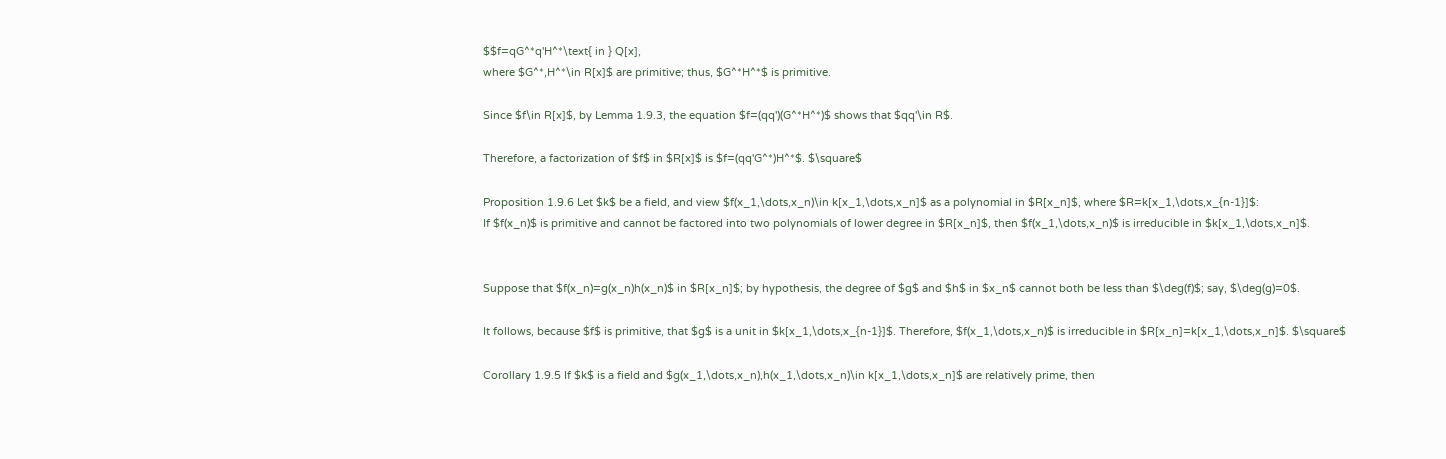$$f=qG^*q'H^*\text{ in } Q[x],
where $G^*,H^*\in R[x]$ are primitive; thus, $G^*H^*$ is primitive.

Since $f\in R[x]$, by Lemma 1.9.3, the equation $f=(qq')(G^*H^*)$ shows that $qq'\in R$.

Therefore, a factorization of $f$ in $R[x]$ is $f=(qq'G^*)H^*$. $\square$

Proposition 1.9.6 Let $k$ be a field, and view $f(x_1,\dots,x_n)\in k[x_1,\dots,x_n]$ as a polynomial in $R[x_n]$, where $R=k[x_1,\dots,x_{n-1}]$:
If $f(x_n)$ is primitive and cannot be factored into two polynomials of lower degree in $R[x_n]$, then $f(x_1,\dots,x_n)$ is irreducible in $k[x_1,\dots,x_n]$.


Suppose that $f(x_n)=g(x_n)h(x_n)$ in $R[x_n]$; by hypothesis, the degree of $g$ and $h$ in $x_n$ cannot both be less than $\deg(f)$; say, $\deg(g)=0$.

It follows, because $f$ is primitive, that $g$ is a unit in $k[x_1,\dots,x_{n-1}]$. Therefore, $f(x_1,\dots,x_n)$ is irreducible in $R[x_n]=k[x_1,\dots,x_n]$. $\square$

Corollary 1.9.5 If $k$ is a field and $g(x_1,\dots,x_n),h(x_1,\dots,x_n)\in k[x_1,\dots,x_n]$ are relatively prime, then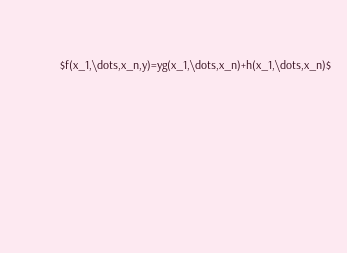$f(x_1,\dots,x_n,y)=yg(x_1,\dots,x_n)+h(x_1,\dots,x_n)$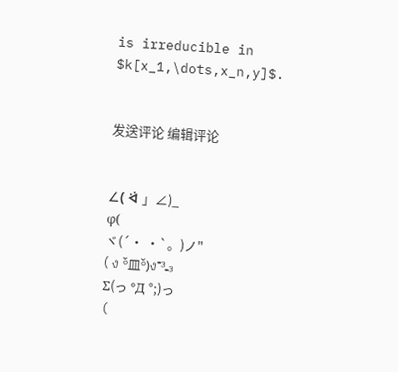is irreducible in $k[x_1,\dots,x_n,y]$.


发送评论 编辑评论


∠( ᐛ 」∠)_
φ(
ヾ(´・ ・`。)ノ"
( ง ᵒ̌皿ᵒ̌)ง⁼³₌₃
Σ(っ °Д °;)っ
(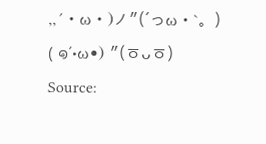,,´・ω・)ノ"(´っω・`。)
( ๑´•ω•) "(ㆆᴗㆆ)
Source: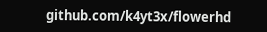github.com/k4yt3x/flowerhd